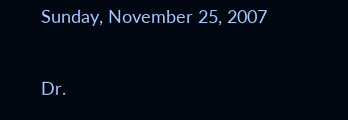Sunday, November 25, 2007

Dr.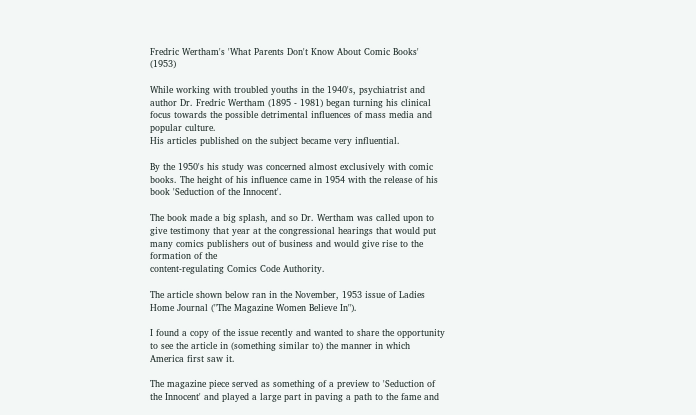Fredric Wertham's 'What Parents Don't Know About Comic Books' (1953)

While working with troubled youths in the 1940's, psychiatrist and author Dr. Fredric Wertham (1895 - 1981) began turning his clinical focus towards the possible detrimental influences of mass media and popular culture.
His articles published on the subject became very influential.

By the 1950's his study was concerned almost exclusively with comic books. The height of his influence came in 1954 with the release of his book 'Seduction of the Innocent'.

The book made a big splash, and so Dr. Wertham was called upon to give testimony that year at the congressional hearings that would put many comics publishers out of business and would give rise to the formation of the
content-regulating Comics Code Authority.

The article shown below ran in the November, 1953 issue of Ladies Home Journal ("The Magazine Women Believe In").

I found a copy of the issue recently and wanted to share the opportunity to see the article in (something similar to) the manner in which America first saw it.

The magazine piece served as something of a preview to 'Seduction of the Innocent' and played a large part in paving a path to the fame and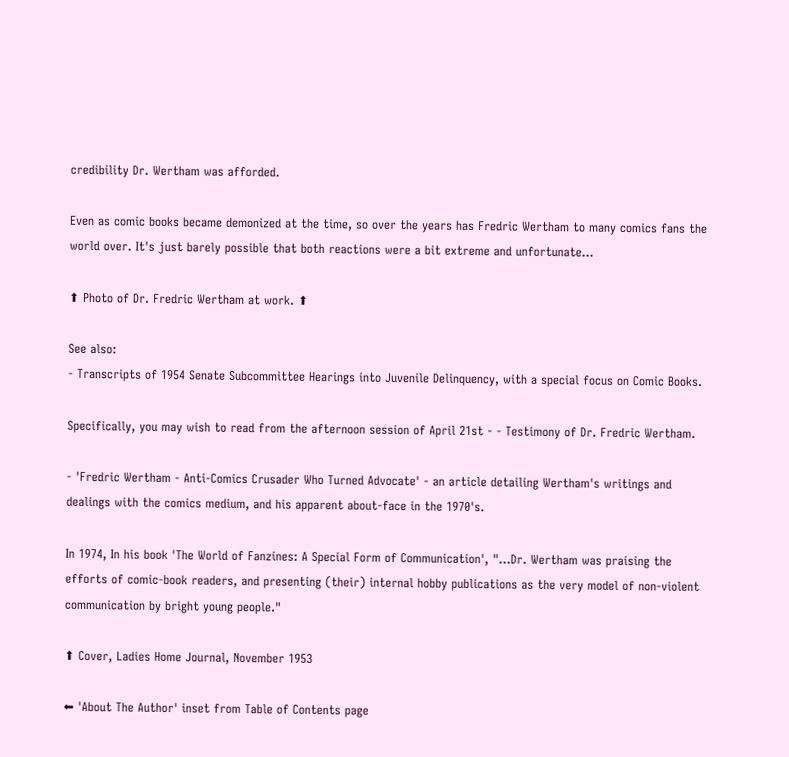credibility Dr. Wertham was afforded.

Even as comic books became demonized at the time, so over the years has Fredric Wertham to many comics fans the world over. It's just barely possible that both reactions were a bit extreme and unfortunate...

⬆ Photo of Dr. Fredric Wertham at work. ⬆

See also:
- Transcripts of 1954 Senate Subcommittee Hearings into Juvenile Delinquency, with a special focus on Comic Books.

Specifically, you may wish to read from the afternoon session of April 21st - - Testimony of Dr. Fredric Wertham.

- 'Fredric Wertham - Anti-Comics Crusader Who Turned Advocate' - an article detailing Wertham's writings and dealings with the comics medium, and his apparent about-face in the 1970's.

In 1974, In his book 'The World of Fanzines: A Special Form of Communication', "...Dr. Wertham was praising the efforts of comic-book readers, and presenting (their) internal hobby publications as the very model of non-violent communication by bright young people."

⬆ Cover, Ladies Home Journal, November 1953

⬅ 'About The Author' inset from Table of Contents page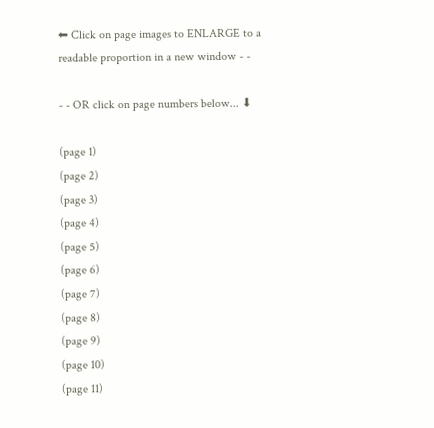⬅ Click on page images to ENLARGE to a readable proportion in a new window - -

- - OR click on page numbers below... ⬇

(page 1)
(page 2)
(page 3)
(page 4)
(page 5)
(page 6)
(page 7)
(page 8)
(page 9)
(page 10)
(page 11)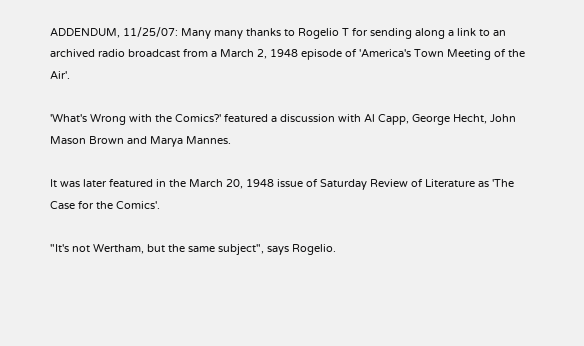ADDENDUM, 11/25/07: Many many thanks to Rogelio T for sending along a link to an archived radio broadcast from a March 2, 1948 episode of 'America's Town Meeting of the Air'.

'What's Wrong with the Comics?' featured a discussion with Al Capp, George Hecht, John Mason Brown and Marya Mannes.

It was later featured in the March 20, 1948 issue of Saturday Review of Literature as 'The Case for the Comics'.

"It's not Wertham, but the same subject", says Rogelio.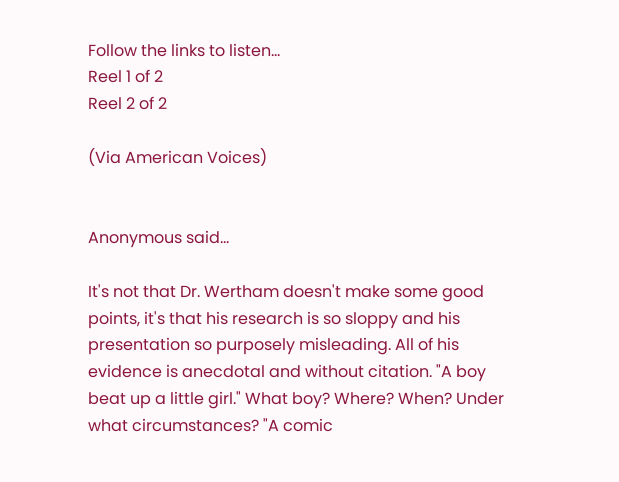Follow the links to listen...
Reel 1 of 2
Reel 2 of 2

(Via American Voices)


Anonymous said...

It's not that Dr. Wertham doesn't make some good points, it's that his research is so sloppy and his presentation so purposely misleading. All of his evidence is anecdotal and without citation. "A boy beat up a little girl." What boy? Where? When? Under what circumstances? "A comic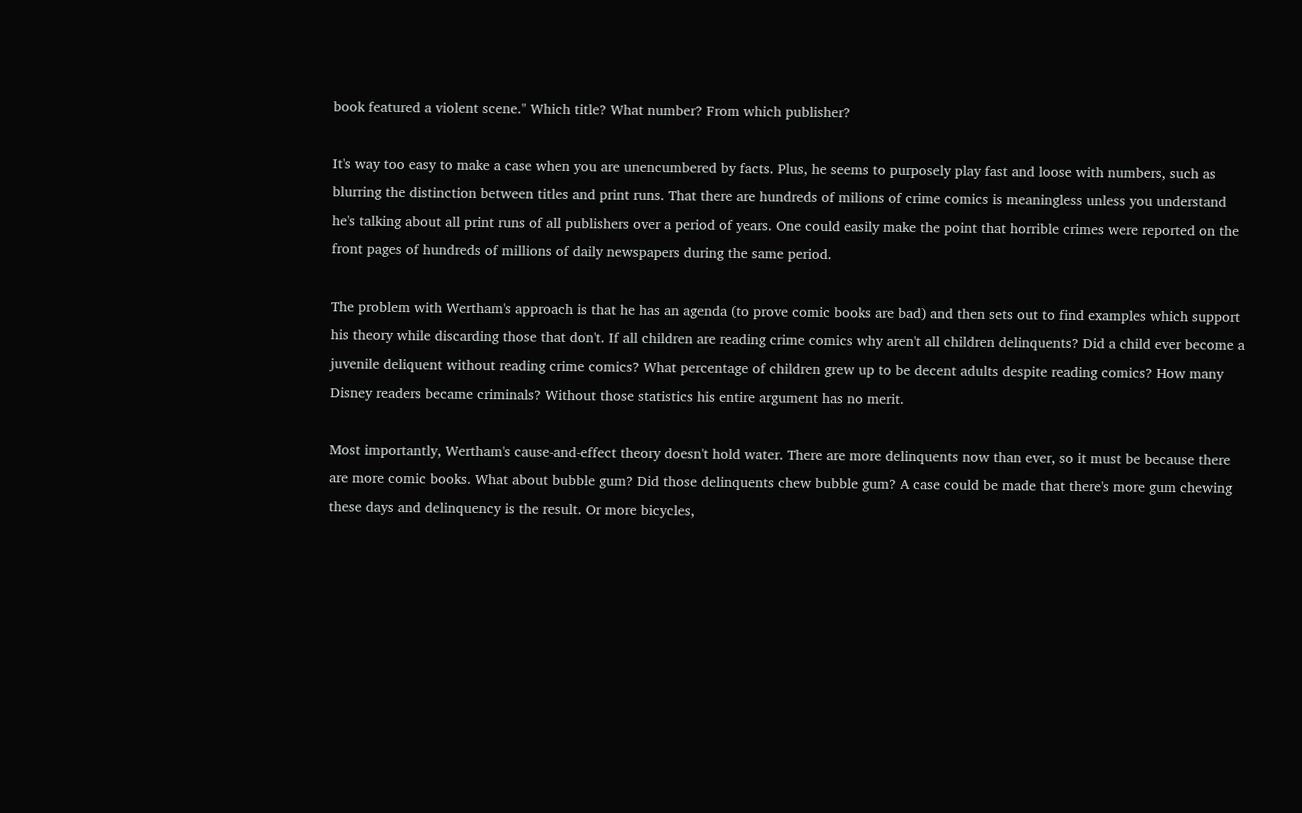book featured a violent scene." Which title? What number? From which publisher?

It's way too easy to make a case when you are unencumbered by facts. Plus, he seems to purposely play fast and loose with numbers, such as blurring the distinction between titles and print runs. That there are hundreds of milions of crime comics is meaningless unless you understand he's talking about all print runs of all publishers over a period of years. One could easily make the point that horrible crimes were reported on the front pages of hundreds of millions of daily newspapers during the same period.

The problem with Wertham's approach is that he has an agenda (to prove comic books are bad) and then sets out to find examples which support his theory while discarding those that don't. If all children are reading crime comics why aren't all children delinquents? Did a child ever become a juvenile deliquent without reading crime comics? What percentage of children grew up to be decent adults despite reading comics? How many Disney readers became criminals? Without those statistics his entire argument has no merit.

Most importantly, Wertham's cause-and-effect theory doesn't hold water. There are more delinquents now than ever, so it must be because there are more comic books. What about bubble gum? Did those delinquents chew bubble gum? A case could be made that there's more gum chewing these days and delinquency is the result. Or more bicycles,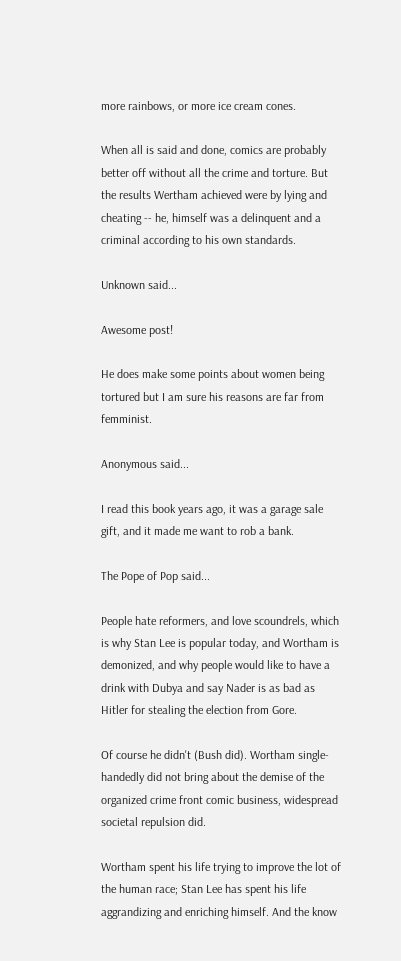more rainbows, or more ice cream cones.

When all is said and done, comics are probably better off without all the crime and torture. But the results Wertham achieved were by lying and cheating -- he, himself was a delinquent and a criminal according to his own standards.

Unknown said...

Awesome post!

He does make some points about women being tortured but I am sure his reasons are far from femminist.

Anonymous said...

I read this book years ago, it was a garage sale gift, and it made me want to rob a bank.

The Pope of Pop said...

People hate reformers, and love scoundrels, which is why Stan Lee is popular today, and Wortham is demonized, and why people would like to have a drink with Dubya and say Nader is as bad as Hitler for stealing the election from Gore.

Of course he didn't (Bush did). Wortham single-handedly did not bring about the demise of the organized crime front comic business, widespread societal repulsion did.

Wortham spent his life trying to improve the lot of the human race; Stan Lee has spent his life aggrandizing and enriching himself. And the know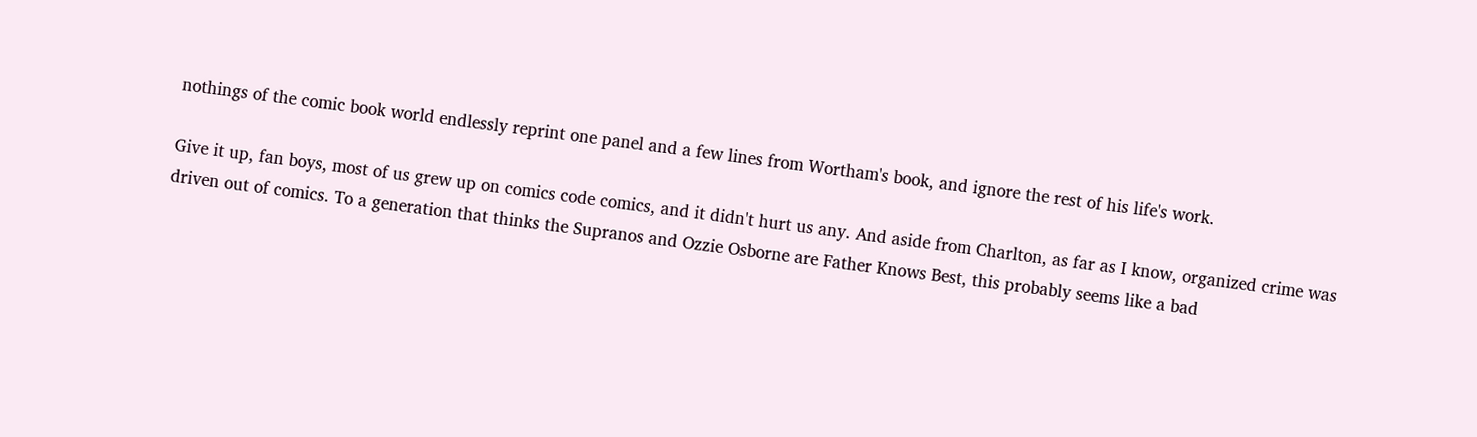nothings of the comic book world endlessly reprint one panel and a few lines from Wortham's book, and ignore the rest of his life's work.

Give it up, fan boys, most of us grew up on comics code comics, and it didn't hurt us any. And aside from Charlton, as far as I know, organized crime was driven out of comics. To a generation that thinks the Supranos and Ozzie Osborne are Father Knows Best, this probably seems like a bad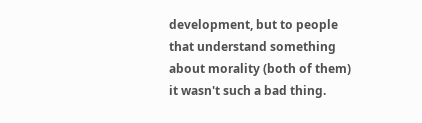development, but to people that understand something about morality (both of them) it wasn't such a bad thing.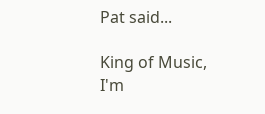Pat said...

King of Music, I'm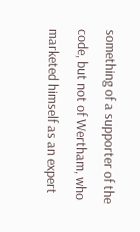something of a supporter of the code, but not of Wertham, who marketed himself as an expert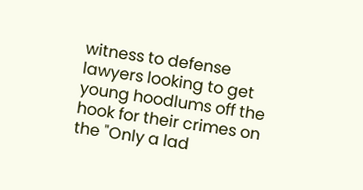witness to defense lawyers looking to get young hoodlums off the hook for their crimes on the "Only a lad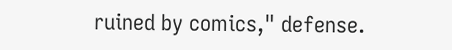ruined by comics," defense.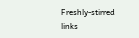Freshly-stirred links